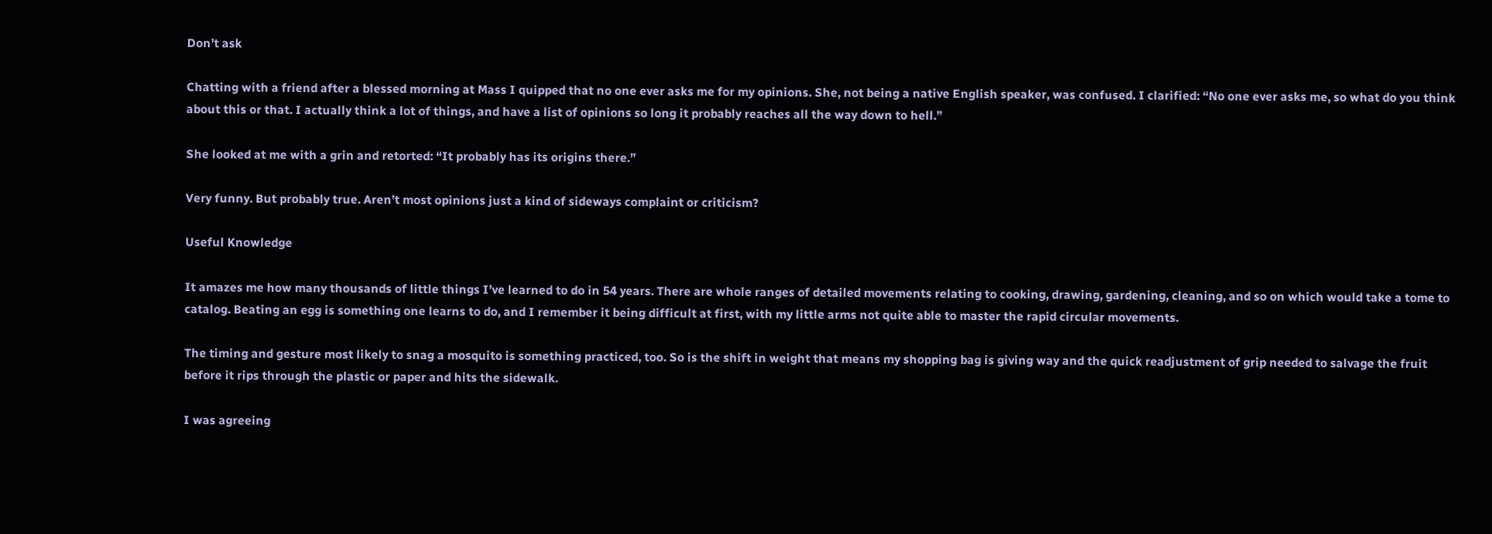Don’t ask

Chatting with a friend after a blessed morning at Mass I quipped that no one ever asks me for my opinions. She, not being a native English speaker, was confused. I clarified: “No one ever asks me, so what do you think about this or that. I actually think a lot of things, and have a list of opinions so long it probably reaches all the way down to hell.”

She looked at me with a grin and retorted: “It probably has its origins there.”

Very funny. But probably true. Aren’t most opinions just a kind of sideways complaint or criticism?

Useful Knowledge

It amazes me how many thousands of little things I’ve learned to do in 54 years. There are whole ranges of detailed movements relating to cooking, drawing, gardening, cleaning, and so on which would take a tome to catalog. Beating an egg is something one learns to do, and I remember it being difficult at first, with my little arms not quite able to master the rapid circular movements.

The timing and gesture most likely to snag a mosquito is something practiced, too. So is the shift in weight that means my shopping bag is giving way and the quick readjustment of grip needed to salvage the fruit before it rips through the plastic or paper and hits the sidewalk.

I was agreeing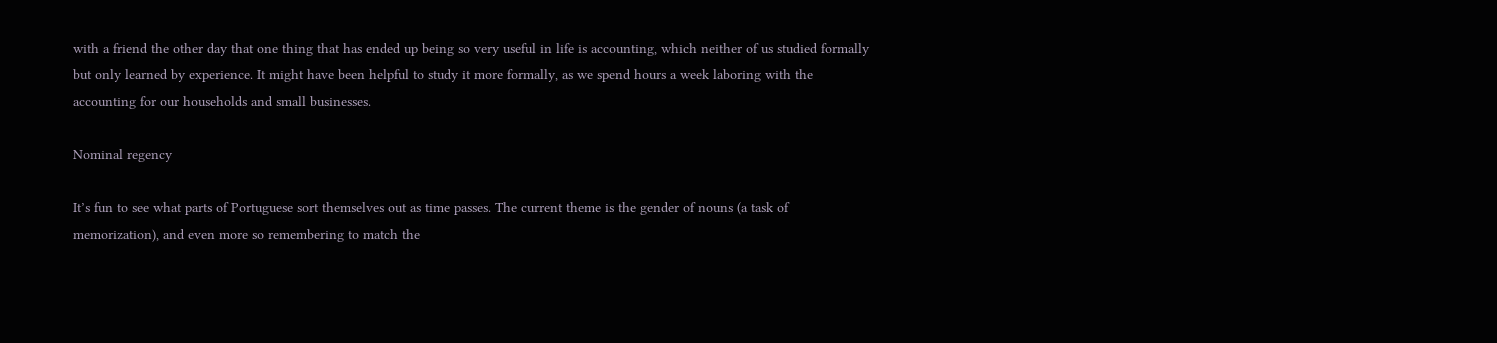with a friend the other day that one thing that has ended up being so very useful in life is accounting, which neither of us studied formally but only learned by experience. It might have been helpful to study it more formally, as we spend hours a week laboring with the accounting for our households and small businesses.

Nominal regency

It’s fun to see what parts of Portuguese sort themselves out as time passes. The current theme is the gender of nouns (a task of memorization), and even more so remembering to match the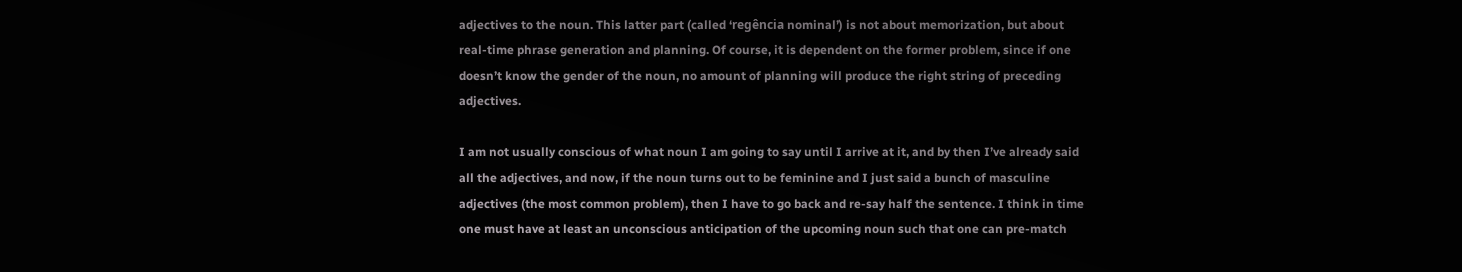adjectives to the noun. This latter part (called ‘regência nominal’) is not about memorization, but about real-time phrase generation and planning. Of course, it is dependent on the former problem, since if one doesn’t know the gender of the noun, no amount of planning will produce the right string of preceding adjectives.

I am not usually conscious of what noun I am going to say until I arrive at it, and by then I’ve already said all the adjectives, and now, if the noun turns out to be feminine and I just said a bunch of masculine adjectives (the most common problem), then I have to go back and re-say half the sentence. I think in time one must have at least an unconscious anticipation of the upcoming noun such that one can pre-match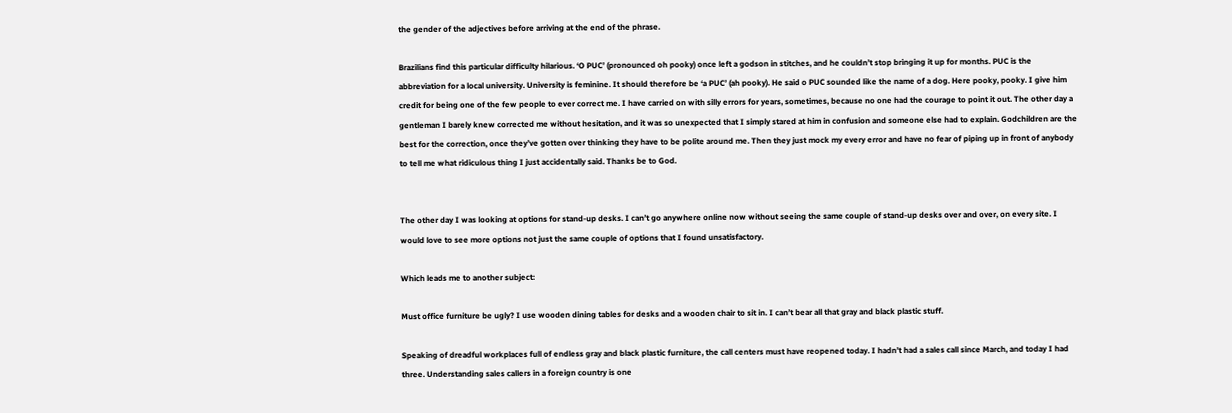the gender of the adjectives before arriving at the end of the phrase.

Brazilians find this particular difficulty hilarious. ‘O PUC’ (pronounced oh pooky) once left a godson in stitches, and he couldn’t stop bringing it up for months. PUC is the abbreviation for a local university. University is feminine. It should therefore be ‘a PUC’ (ah pooky). He said o PUC sounded like the name of a dog. Here pooky, pooky. I give him credit for being one of the few people to ever correct me. I have carried on with silly errors for years, sometimes, because no one had the courage to point it out. The other day a gentleman I barely knew corrected me without hesitation, and it was so unexpected that I simply stared at him in confusion and someone else had to explain. Godchildren are the best for the correction, once they’ve gotten over thinking they have to be polite around me. Then they just mock my every error and have no fear of piping up in front of anybody to tell me what ridiculous thing I just accidentally said. Thanks be to God.


The other day I was looking at options for stand-up desks. I can’t go anywhere online now without seeing the same couple of stand-up desks over and over, on every site. I would love to see more options not just the same couple of options that I found unsatisfactory.

Which leads me to another subject:

Must office furniture be ugly? I use wooden dining tables for desks and a wooden chair to sit in. I can’t bear all that gray and black plastic stuff.

Speaking of dreadful workplaces full of endless gray and black plastic furniture, the call centers must have reopened today. I hadn’t had a sales call since March, and today I had three. Understanding sales callers in a foreign country is one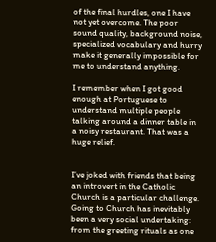of the final hurdles, one I have not yet overcome. The poor sound quality, background noise, specialized vocabulary and hurry make it generally impossible for me to understand anything.

I remember when I got good enough at Portuguese to understand multiple people talking around a dinner table in a noisy restaurant. That was a huge relief.


I’ve joked with friends that being an introvert in the Catholic Church is a particular challenge. Going to Church has inevitably been a very social undertaking: from the greeting rituals as one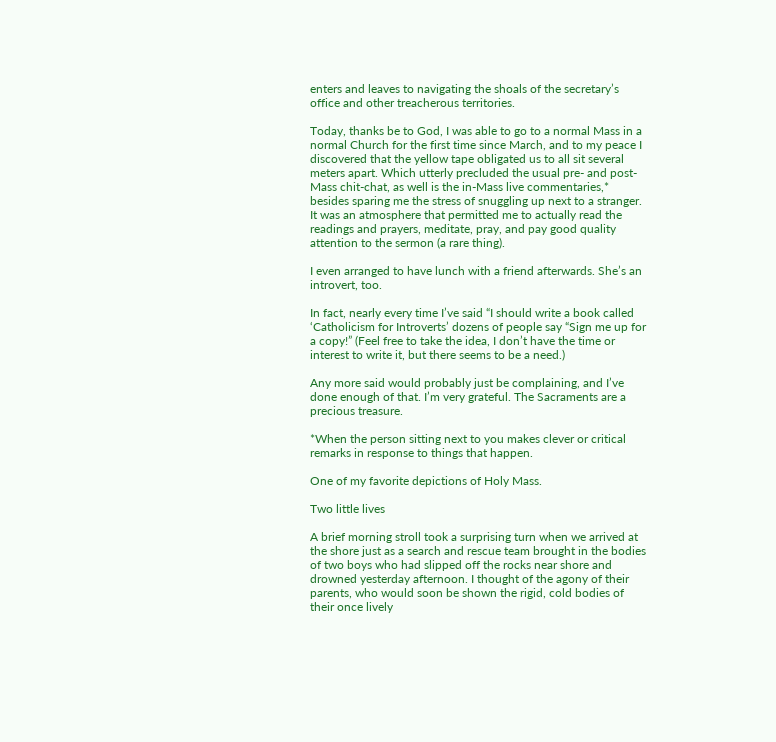enters and leaves to navigating the shoals of the secretary’s office and other treacherous territories.

Today, thanks be to God, I was able to go to a normal Mass in a normal Church for the first time since March, and to my peace I discovered that the yellow tape obligated us to all sit several meters apart. Which utterly precluded the usual pre- and post-Mass chit-chat, as well is the in-Mass live commentaries,* besides sparing me the stress of snuggling up next to a stranger. It was an atmosphere that permitted me to actually read the readings and prayers, meditate, pray, and pay good quality attention to the sermon (a rare thing).

I even arranged to have lunch with a friend afterwards. She’s an introvert, too.

In fact, nearly every time I’ve said “I should write a book called ‘Catholicism for Introverts’ dozens of people say “Sign me up for a copy!” (Feel free to take the idea, I don’t have the time or interest to write it, but there seems to be a need.)

Any more said would probably just be complaining, and I’ve done enough of that. I’m very grateful. The Sacraments are a precious treasure.

*When the person sitting next to you makes clever or critical remarks in response to things that happen.

One of my favorite depictions of Holy Mass.

Two little lives

A brief morning stroll took a surprising turn when we arrived at the shore just as a search and rescue team brought in the bodies of two boys who had slipped off the rocks near shore and drowned yesterday afternoon. I thought of the agony of their parents, who would soon be shown the rigid, cold bodies of their once lively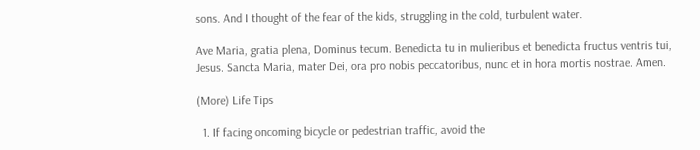sons. And I thought of the fear of the kids, struggling in the cold, turbulent water.

Ave Maria, gratia plena, Dominus tecum. Benedicta tu in mulieribus et benedicta fructus ventris tui, Jesus. Sancta Maria, mater Dei, ora pro nobis peccatoribus, nunc et in hora mortis nostrae. Amen.

(More) Life Tips

  1. If facing oncoming bicycle or pedestrian traffic, avoid the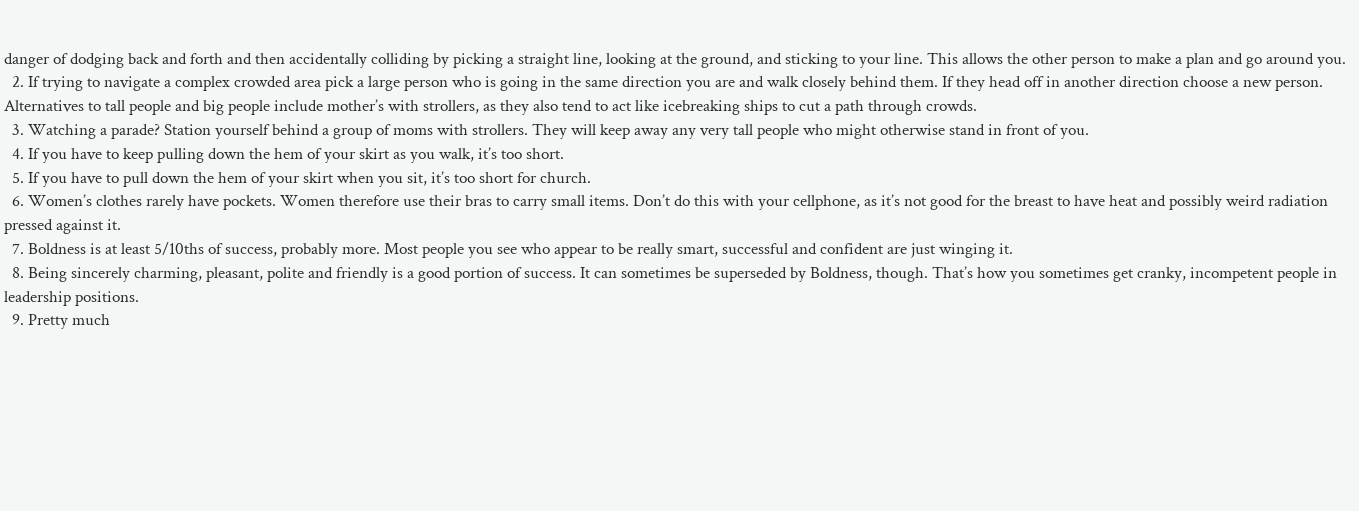danger of dodging back and forth and then accidentally colliding by picking a straight line, looking at the ground, and sticking to your line. This allows the other person to make a plan and go around you.
  2. If trying to navigate a complex crowded area pick a large person who is going in the same direction you are and walk closely behind them. If they head off in another direction choose a new person. Alternatives to tall people and big people include mother’s with strollers, as they also tend to act like icebreaking ships to cut a path through crowds.
  3. Watching a parade? Station yourself behind a group of moms with strollers. They will keep away any very tall people who might otherwise stand in front of you.
  4. If you have to keep pulling down the hem of your skirt as you walk, it’s too short.
  5. If you have to pull down the hem of your skirt when you sit, it’s too short for church.
  6. Women’s clothes rarely have pockets. Women therefore use their bras to carry small items. Don’t do this with your cellphone, as it’s not good for the breast to have heat and possibly weird radiation pressed against it.
  7. Boldness is at least 5/10ths of success, probably more. Most people you see who appear to be really smart, successful and confident are just winging it.
  8. Being sincerely charming, pleasant, polite and friendly is a good portion of success. It can sometimes be superseded by Boldness, though. That’s how you sometimes get cranky, incompetent people in leadership positions.
  9. Pretty much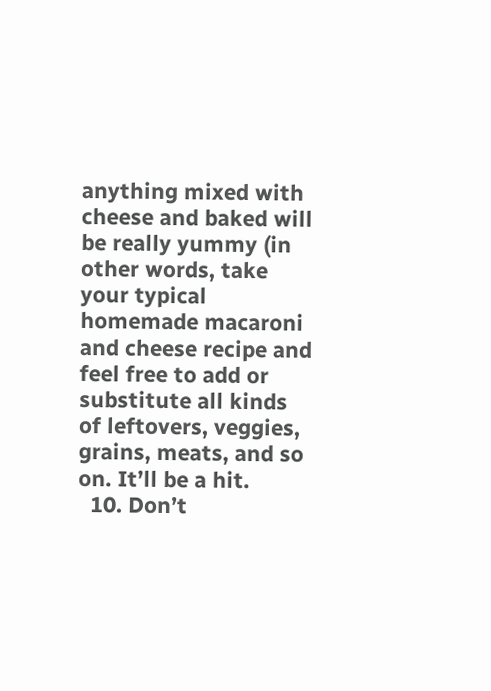anything mixed with cheese and baked will be really yummy (in other words, take your typical homemade macaroni and cheese recipe and feel free to add or substitute all kinds of leftovers, veggies, grains, meats, and so on. It’ll be a hit.
  10. Don’t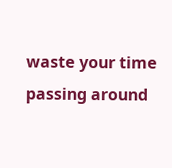waste your time passing around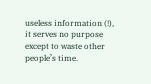useless information (!), it serves no purpose except to waste other people’s time.